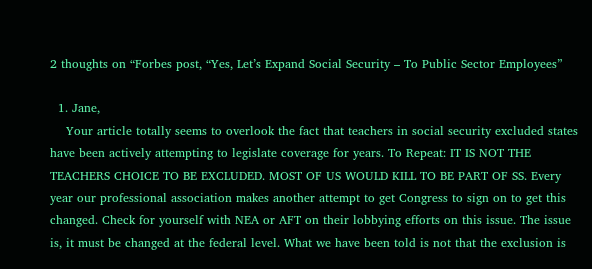2 thoughts on “Forbes post, “Yes, Let’s Expand Social Security – To Public Sector Employees”

  1. Jane,
    Your article totally seems to overlook the fact that teachers in social security excluded states have been actively attempting to legislate coverage for years. To Repeat: IT IS NOT THE TEACHERS CHOICE TO BE EXCLUDED. MOST OF US WOULD KILL TO BE PART OF SS. Every year our professional association makes another attempt to get Congress to sign on to get this changed. Check for yourself with NEA or AFT on their lobbying efforts on this issue. The issue is, it must be changed at the federal level. What we have been told is not that the exclusion is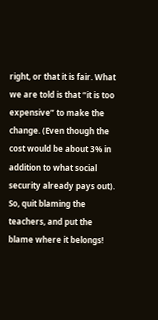right, or that it is fair. What we are told is that “it is too expensive” to make the change. (Even though the cost would be about 3% in addition to what social security already pays out). So, quit blaming the teachers, and put the blame where it belongs!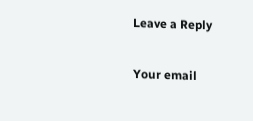Leave a Reply

Your email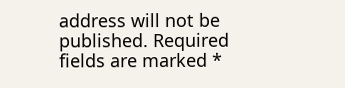address will not be published. Required fields are marked *